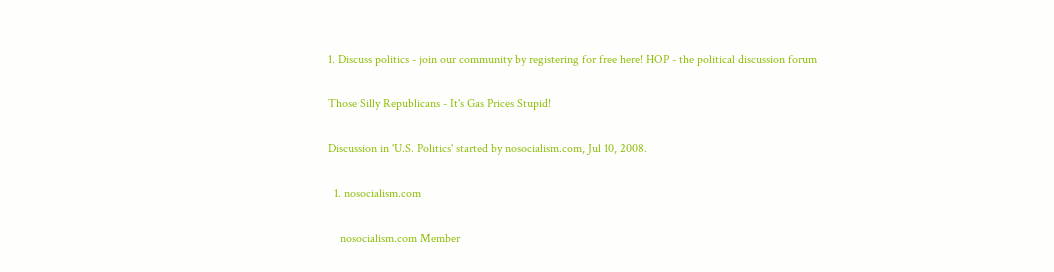1. Discuss politics - join our community by registering for free here! HOP - the political discussion forum

Those Silly Republicans - It's Gas Prices Stupid!

Discussion in 'U.S. Politics' started by nosocialism.com, Jul 10, 2008.

  1. nosocialism.com

    nosocialism.com Member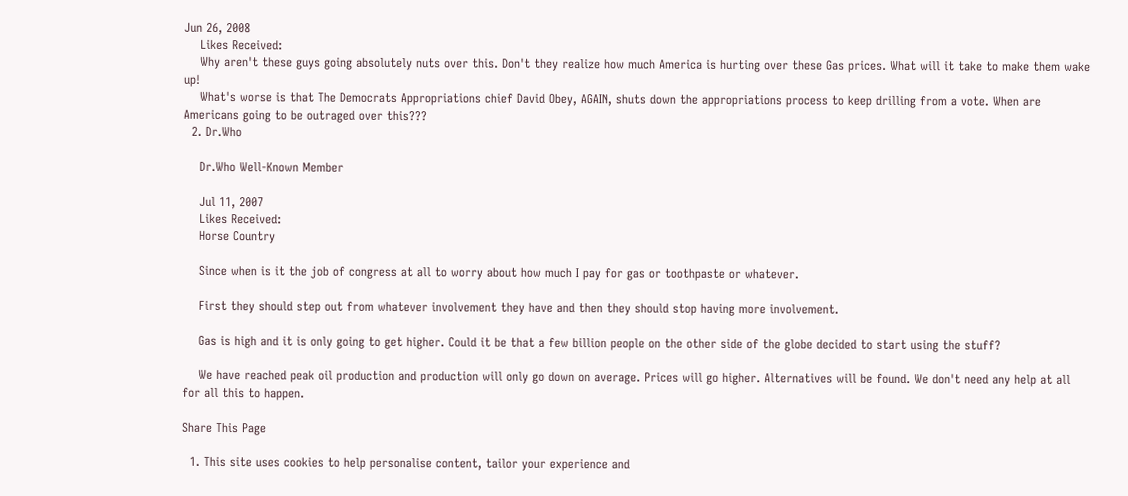Jun 26, 2008
    Likes Received:
    Why aren't these guys going absolutely nuts over this. Don't they realize how much America is hurting over these Gas prices. What will it take to make them wake up!
    What's worse is that The Democrats Appropriations chief David Obey, AGAIN, shuts down the appropriations process to keep drilling from a vote. When are Americans going to be outraged over this???
  2. Dr.Who

    Dr.Who Well-Known Member

    Jul 11, 2007
    Likes Received:
    Horse Country

    Since when is it the job of congress at all to worry about how much I pay for gas or toothpaste or whatever.

    First they should step out from whatever involvement they have and then they should stop having more involvement.

    Gas is high and it is only going to get higher. Could it be that a few billion people on the other side of the globe decided to start using the stuff?

    We have reached peak oil production and production will only go down on average. Prices will go higher. Alternatives will be found. We don't need any help at all for all this to happen.

Share This Page

  1. This site uses cookies to help personalise content, tailor your experience and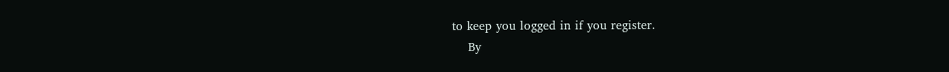to keep you logged in if you register.
    By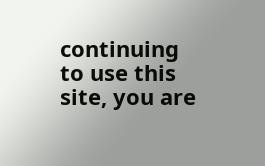continuing to use this site, you are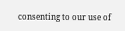consenting to our use of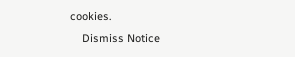cookies.
    Dismiss Notice